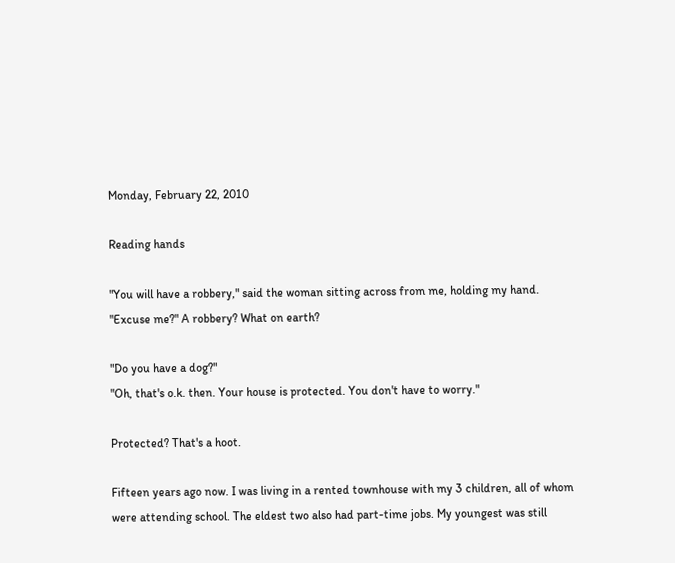Monday, February 22, 2010

Reading hands

"You will have a robbery," said the woman sitting across from me, holding my hand.
"Excuse me?" A robbery? What on earth?

"Do you have a dog?"
"Oh, that's o.k. then. Your house is protected. You don't have to worry."

Protected? That's a hoot.

Fifteen years ago now. I was living in a rented townhouse with my 3 children, all of whom were attending school. The eldest two also had part-time jobs. My youngest was still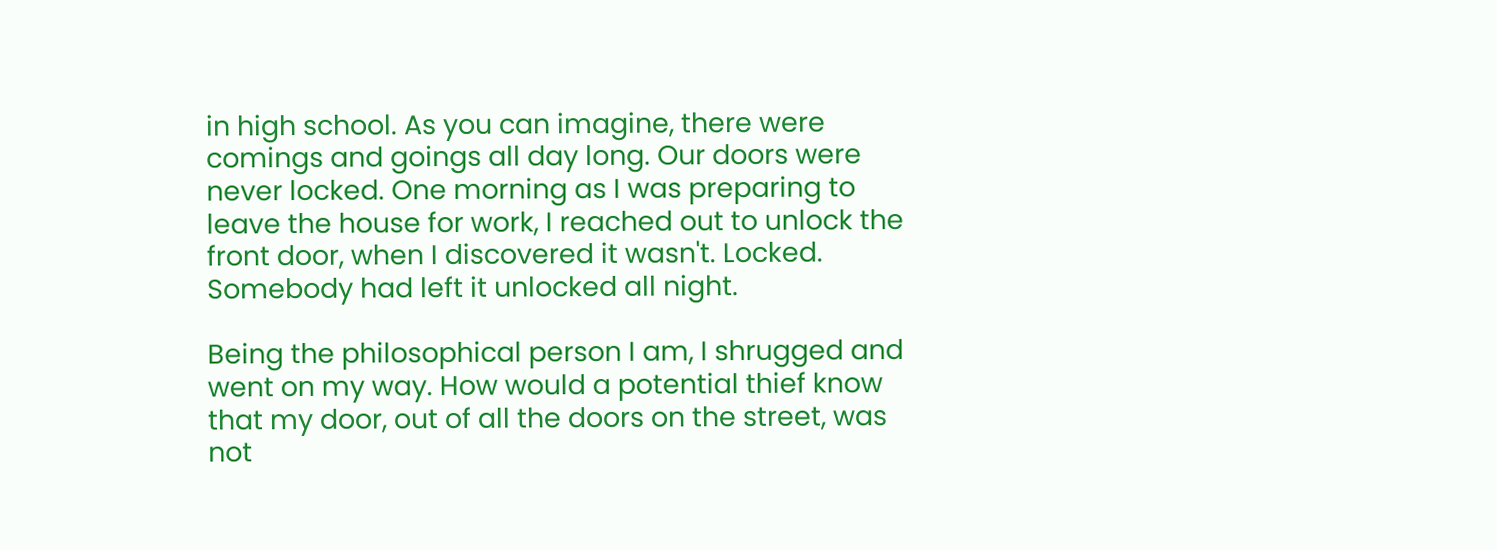in high school. As you can imagine, there were comings and goings all day long. Our doors were never locked. One morning as I was preparing to leave the house for work, I reached out to unlock the front door, when I discovered it wasn't. Locked. Somebody had left it unlocked all night.

Being the philosophical person I am, I shrugged and went on my way. How would a potential thief know that my door, out of all the doors on the street, was not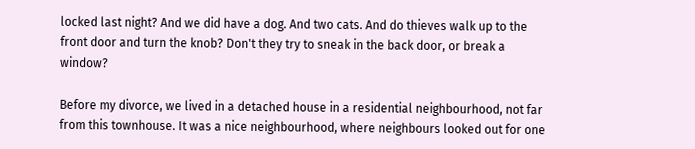locked last night? And we did have a dog. And two cats. And do thieves walk up to the front door and turn the knob? Don't they try to sneak in the back door, or break a window?

Before my divorce, we lived in a detached house in a residential neighbourhood, not far from this townhouse. It was a nice neighbourhood, where neighbours looked out for one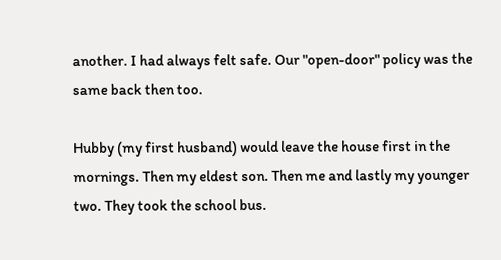another. I had always felt safe. Our "open-door" policy was the same back then too.

Hubby (my first husband) would leave the house first in the mornings. Then my eldest son. Then me and lastly my younger two. They took the school bus.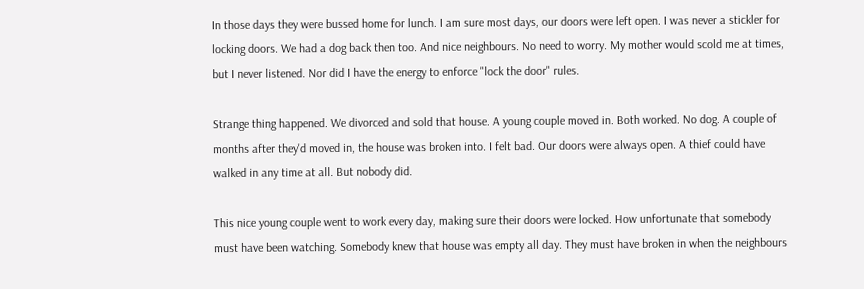In those days they were bussed home for lunch. I am sure most days, our doors were left open. I was never a stickler for locking doors. We had a dog back then too. And nice neighbours. No need to worry. My mother would scold me at times, but I never listened. Nor did I have the energy to enforce "lock the door" rules.

Strange thing happened. We divorced and sold that house. A young couple moved in. Both worked. No dog. A couple of months after they'd moved in, the house was broken into. I felt bad. Our doors were always open. A thief could have walked in any time at all. But nobody did.

This nice young couple went to work every day, making sure their doors were locked. How unfortunate that somebody must have been watching. Somebody knew that house was empty all day. They must have broken in when the neighbours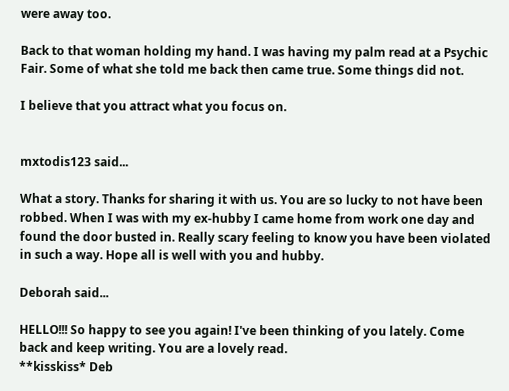were away too.

Back to that woman holding my hand. I was having my palm read at a Psychic Fair. Some of what she told me back then came true. Some things did not.

I believe that you attract what you focus on.


mxtodis123 said...

What a story. Thanks for sharing it with us. You are so lucky to not have been robbed. When I was with my ex-hubby I came home from work one day and found the door busted in. Really scary feeling to know you have been violated in such a way. Hope all is well with you and hubby.

Deborah said...

HELLO!!! So happy to see you again! I've been thinking of you lately. Come back and keep writing. You are a lovely read.
**kisskiss* Deb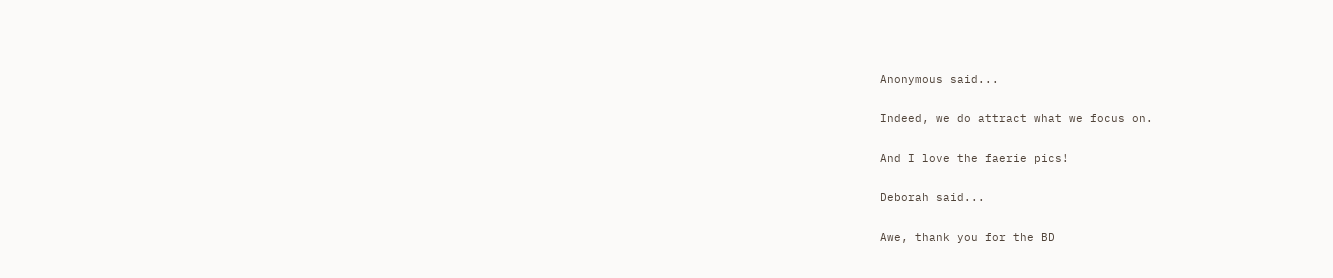Anonymous said...

Indeed, we do attract what we focus on.

And I love the faerie pics!

Deborah said...

Awe, thank you for the BD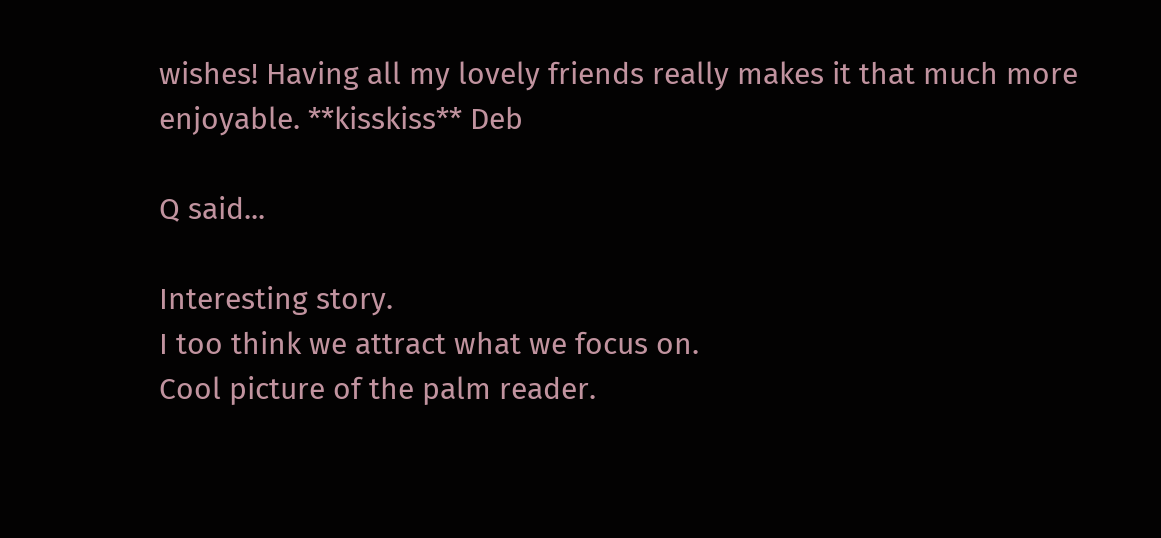wishes! Having all my lovely friends really makes it that much more enjoyable. **kisskiss** Deb

Q said...

Interesting story.
I too think we attract what we focus on.
Cool picture of the palm reader.